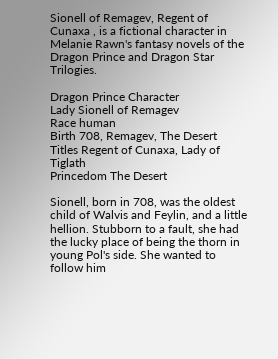Sionell of Remagev, Regent of Cunaxa , is a fictional character in Melanie Rawn's fantasy novels of the Dragon Prince and Dragon Star Trilogies.

Dragon Prince Character
Lady Sionell of Remagev
Race human
Birth 708, Remagev, The Desert
Titles Regent of Cunaxa, Lady of Tiglath
Princedom The Desert

Sionell, born in 708, was the oldest child of Walvis and Feylin, and a little hellion. Stubborn to a fault, she had the lucky place of being the thorn in young Pol's side. She wanted to follow him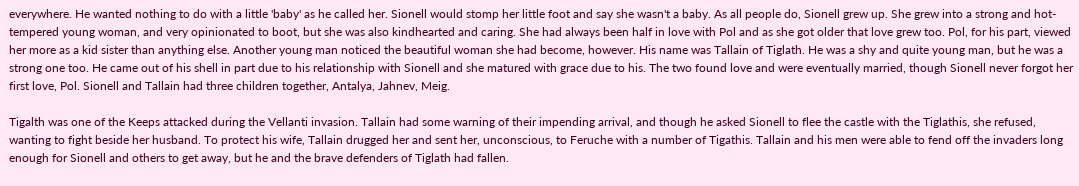everywhere. He wanted nothing to do with a little 'baby' as he called her. Sionell would stomp her little foot and say she wasn't a baby. As all people do, Sionell grew up. She grew into a strong and hot-tempered young woman, and very opinionated to boot, but she was also kindhearted and caring. She had always been half in love with Pol and as she got older that love grew too. Pol, for his part, viewed her more as a kid sister than anything else. Another young man noticed the beautiful woman she had become, however. His name was Tallain of Tiglath. He was a shy and quite young man, but he was a strong one too. He came out of his shell in part due to his relationship with Sionell and she matured with grace due to his. The two found love and were eventually married, though Sionell never forgot her first love, Pol. Sionell and Tallain had three children together, Antalya, Jahnev, Meig.

Tigalth was one of the Keeps attacked during the Vellanti invasion. Tallain had some warning of their impending arrival, and though he asked Sionell to flee the castle with the Tiglathis, she refused, wanting to fight beside her husband. To protect his wife, Tallain drugged her and sent her, unconscious, to Feruche with a number of Tigathis. Tallain and his men were able to fend off the invaders long enough for Sionell and others to get away, but he and the brave defenders of Tiglath had fallen.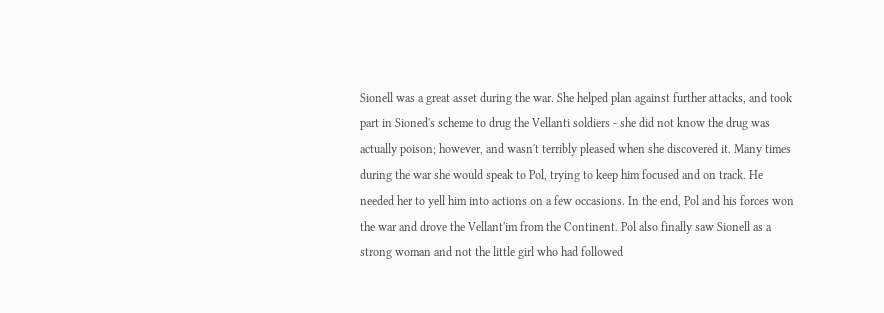Sionell was a great asset during the war. She helped plan against further attacks, and took part in Sioned's scheme to drug the Vellanti soldiers - she did not know the drug was actually poison; however, and wasn't terribly pleased when she discovered it. Many times during the war she would speak to Pol, trying to keep him focused and on track. He needed her to yell him into actions on a few occasions. In the end, Pol and his forces won the war and drove the Vellant'im from the Continent. Pol also finally saw Sionell as a strong woman and not the little girl who had followed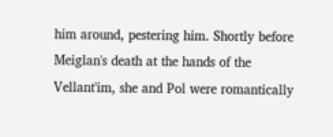him around, pestering him. Shortly before Meiglan's death at the hands of the Vellant'im, she and Pol were romantically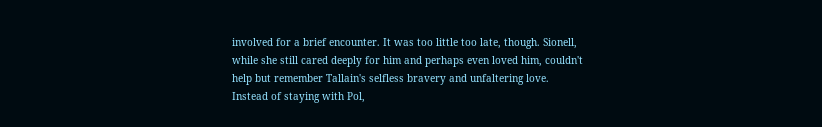involved for a brief encounter. It was too little too late, though. Sionell, while she still cared deeply for him and perhaps even loved him, couldn't help but remember Tallain's selfless bravery and unfaltering love. Instead of staying with Pol,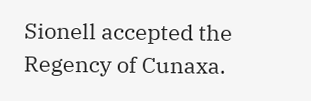Sionell accepted the Regency of Cunaxa.